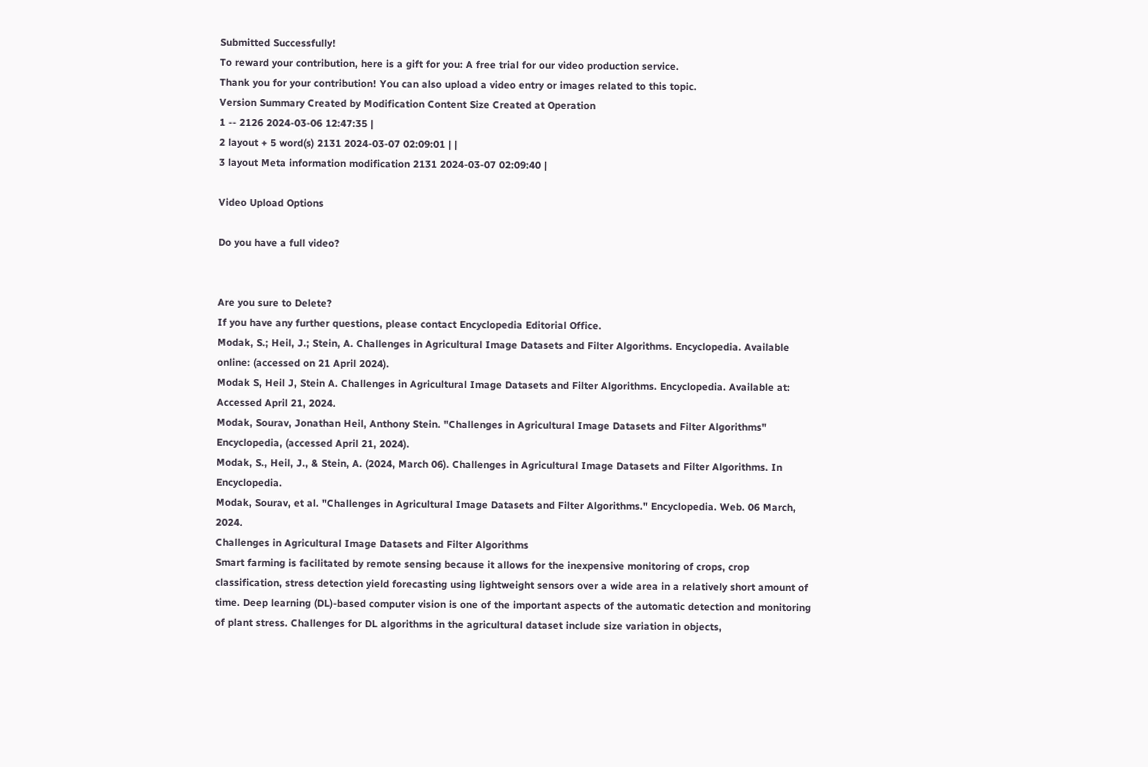Submitted Successfully!
To reward your contribution, here is a gift for you: A free trial for our video production service.
Thank you for your contribution! You can also upload a video entry or images related to this topic.
Version Summary Created by Modification Content Size Created at Operation
1 -- 2126 2024-03-06 12:47:35 |
2 layout + 5 word(s) 2131 2024-03-07 02:09:01 | |
3 layout Meta information modification 2131 2024-03-07 02:09:40 |

Video Upload Options

Do you have a full video?


Are you sure to Delete?
If you have any further questions, please contact Encyclopedia Editorial Office.
Modak, S.; Heil, J.; Stein, A. Challenges in Agricultural Image Datasets and Filter Algorithms. Encyclopedia. Available online: (accessed on 21 April 2024).
Modak S, Heil J, Stein A. Challenges in Agricultural Image Datasets and Filter Algorithms. Encyclopedia. Available at: Accessed April 21, 2024.
Modak, Sourav, Jonathan Heil, Anthony Stein. "Challenges in Agricultural Image Datasets and Filter Algorithms" Encyclopedia, (accessed April 21, 2024).
Modak, S., Heil, J., & Stein, A. (2024, March 06). Challenges in Agricultural Image Datasets and Filter Algorithms. In Encyclopedia.
Modak, Sourav, et al. "Challenges in Agricultural Image Datasets and Filter Algorithms." Encyclopedia. Web. 06 March, 2024.
Challenges in Agricultural Image Datasets and Filter Algorithms
Smart farming is facilitated by remote sensing because it allows for the inexpensive monitoring of crops, crop classification, stress detection yield forecasting using lightweight sensors over a wide area in a relatively short amount of time. Deep learning (DL)-based computer vision is one of the important aspects of the automatic detection and monitoring of plant stress. Challenges for DL algorithms in the agricultural dataset include size variation in objects,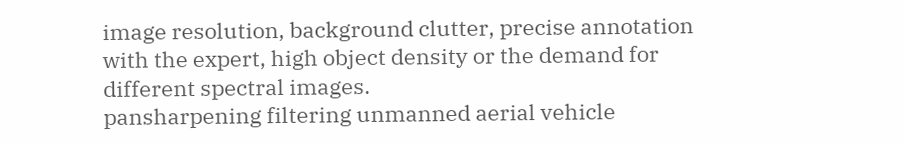image resolution, background clutter, precise annotation with the expert, high object density or the demand for different spectral images.
pansharpening filtering unmanned aerial vehicle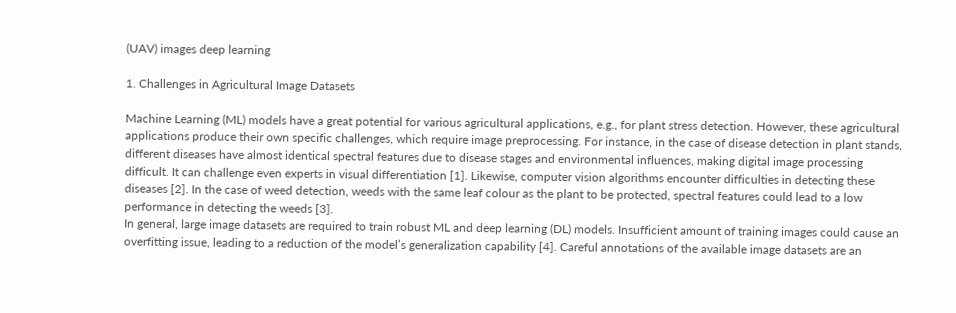(UAV) images deep learning

1. Challenges in Agricultural Image Datasets

Machine Learning (ML) models have a great potential for various agricultural applications, e.g., for plant stress detection. However, these agricultural applications produce their own specific challenges, which require image preprocessing. For instance, in the case of disease detection in plant stands, different diseases have almost identical spectral features due to disease stages and environmental influences, making digital image processing difficult. It can challenge even experts in visual differentiation [1]. Likewise, computer vision algorithms encounter difficulties in detecting these diseases [2]. In the case of weed detection, weeds with the same leaf colour as the plant to be protected, spectral features could lead to a low performance in detecting the weeds [3].
In general, large image datasets are required to train robust ML and deep learning (DL) models. Insufficient amount of training images could cause an overfitting issue, leading to a reduction of the model’s generalization capability [4]. Careful annotations of the available image datasets are an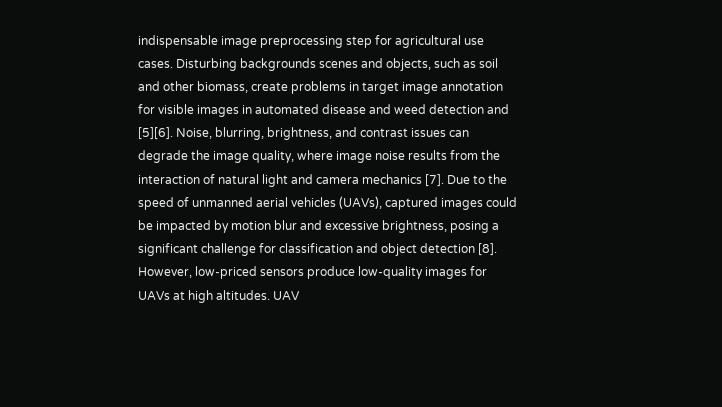indispensable image preprocessing step for agricultural use cases. Disturbing backgrounds scenes and objects, such as soil and other biomass, create problems in target image annotation for visible images in automated disease and weed detection and [5][6]. Noise, blurring, brightness, and contrast issues can degrade the image quality, where image noise results from the interaction of natural light and camera mechanics [7]. Due to the speed of unmanned aerial vehicles (UAVs), captured images could be impacted by motion blur and excessive brightness, posing a significant challenge for classification and object detection [8]. However, low-priced sensors produce low-quality images for UAVs at high altitudes. UAV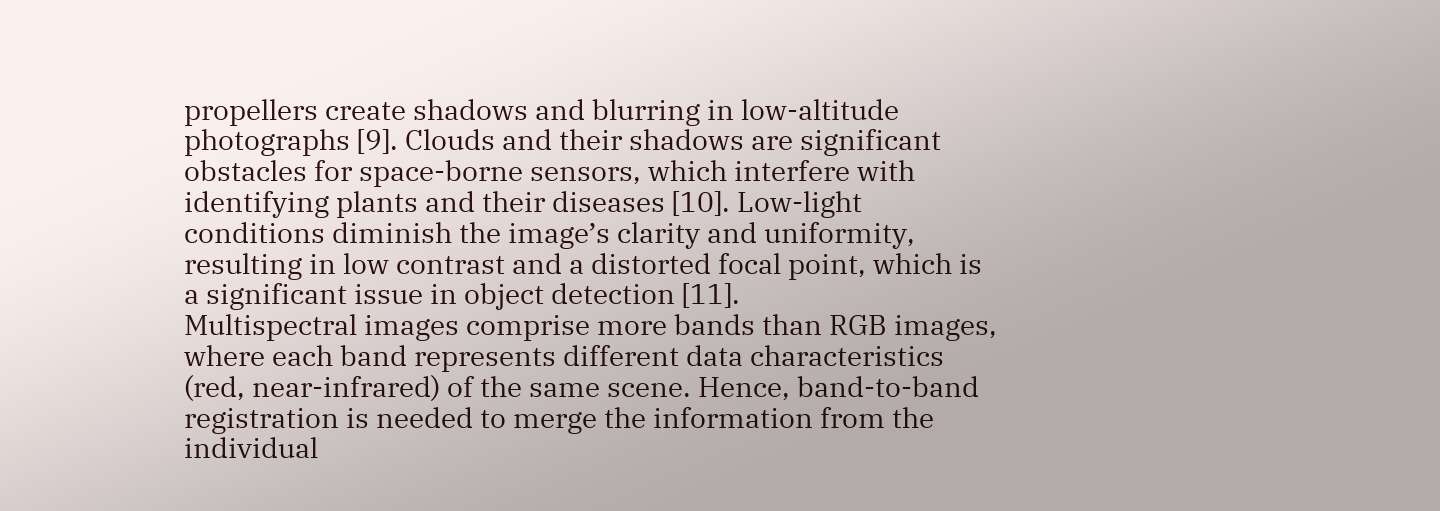propellers create shadows and blurring in low-altitude photographs [9]. Clouds and their shadows are significant obstacles for space-borne sensors, which interfere with identifying plants and their diseases [10]. Low-light conditions diminish the image’s clarity and uniformity, resulting in low contrast and a distorted focal point, which is a significant issue in object detection [11].
Multispectral images comprise more bands than RGB images, where each band represents different data characteristics (red, near-infrared) of the same scene. Hence, band-to-band registration is needed to merge the information from the individual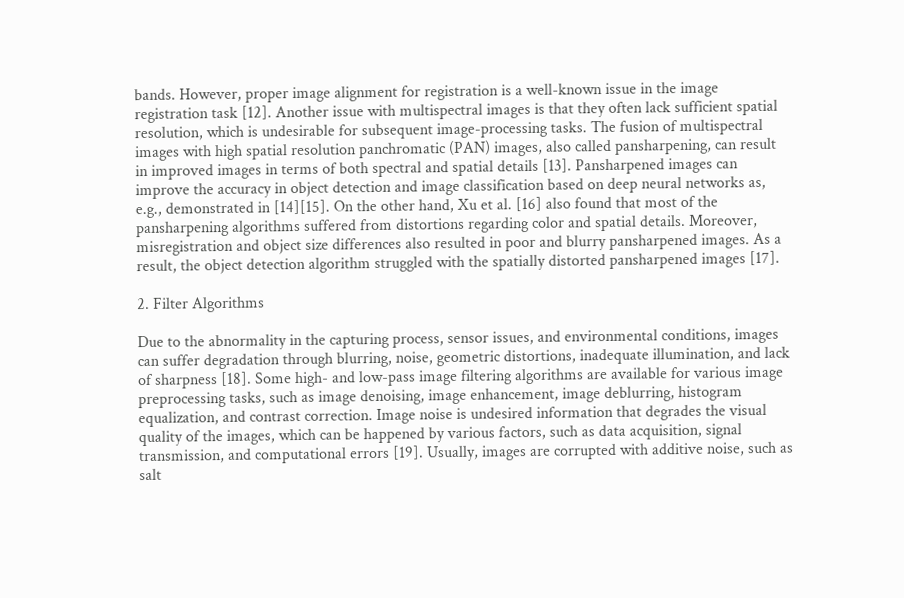bands. However, proper image alignment for registration is a well-known issue in the image registration task [12]. Another issue with multispectral images is that they often lack sufficient spatial resolution, which is undesirable for subsequent image-processing tasks. The fusion of multispectral images with high spatial resolution panchromatic (PAN) images, also called pansharpening, can result in improved images in terms of both spectral and spatial details [13]. Pansharpened images can improve the accuracy in object detection and image classification based on deep neural networks as, e.g., demonstrated in [14][15]. On the other hand, Xu et al. [16] also found that most of the pansharpening algorithms suffered from distortions regarding color and spatial details. Moreover, misregistration and object size differences also resulted in poor and blurry pansharpened images. As a result, the object detection algorithm struggled with the spatially distorted pansharpened images [17].

2. Filter Algorithms

Due to the abnormality in the capturing process, sensor issues, and environmental conditions, images can suffer degradation through blurring, noise, geometric distortions, inadequate illumination, and lack of sharpness [18]. Some high- and low-pass image filtering algorithms are available for various image preprocessing tasks, such as image denoising, image enhancement, image deblurring, histogram equalization, and contrast correction. Image noise is undesired information that degrades the visual quality of the images, which can be happened by various factors, such as data acquisition, signal transmission, and computational errors [19]. Usually, images are corrupted with additive noise, such as salt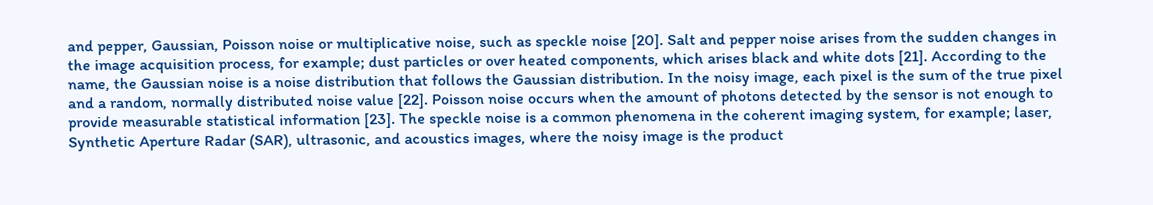and pepper, Gaussian, Poisson noise or multiplicative noise, such as speckle noise [20]. Salt and pepper noise arises from the sudden changes in the image acquisition process, for example; dust particles or over heated components, which arises black and white dots [21]. According to the name, the Gaussian noise is a noise distribution that follows the Gaussian distribution. In the noisy image, each pixel is the sum of the true pixel and a random, normally distributed noise value [22]. Poisson noise occurs when the amount of photons detected by the sensor is not enough to provide measurable statistical information [23]. The speckle noise is a common phenomena in the coherent imaging system, for example; laser, Synthetic Aperture Radar (SAR), ultrasonic, and acoustics images, where the noisy image is the product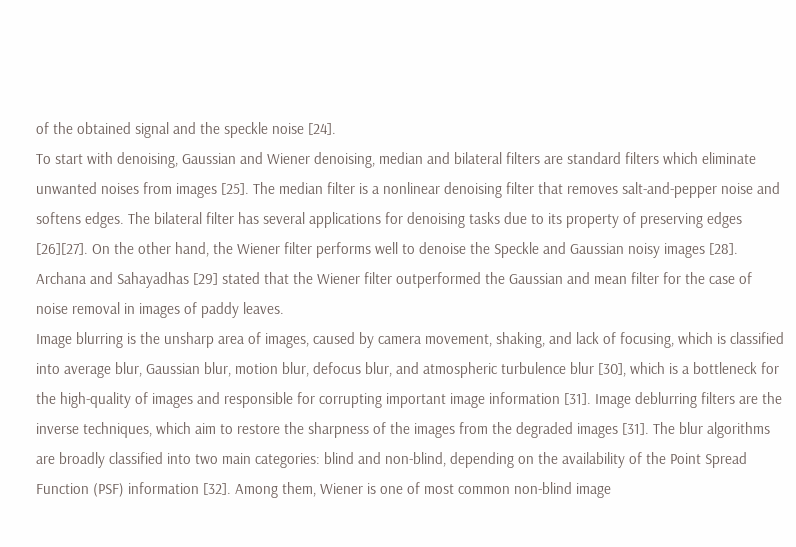of the obtained signal and the speckle noise [24].
To start with denoising, Gaussian and Wiener denoising, median and bilateral filters are standard filters which eliminate unwanted noises from images [25]. The median filter is a nonlinear denoising filter that removes salt-and-pepper noise and softens edges. The bilateral filter has several applications for denoising tasks due to its property of preserving edges [26][27]. On the other hand, the Wiener filter performs well to denoise the Speckle and Gaussian noisy images [28]. Archana and Sahayadhas [29] stated that the Wiener filter outperformed the Gaussian and mean filter for the case of noise removal in images of paddy leaves.
Image blurring is the unsharp area of images, caused by camera movement, shaking, and lack of focusing, which is classified into average blur, Gaussian blur, motion blur, defocus blur, and atmospheric turbulence blur [30], which is a bottleneck for the high-quality of images and responsible for corrupting important image information [31]. Image deblurring filters are the inverse techniques, which aim to restore the sharpness of the images from the degraded images [31]. The blur algorithms are broadly classified into two main categories: blind and non-blind, depending on the availability of the Point Spread Function (PSF) information [32]. Among them, Wiener is one of most common non-blind image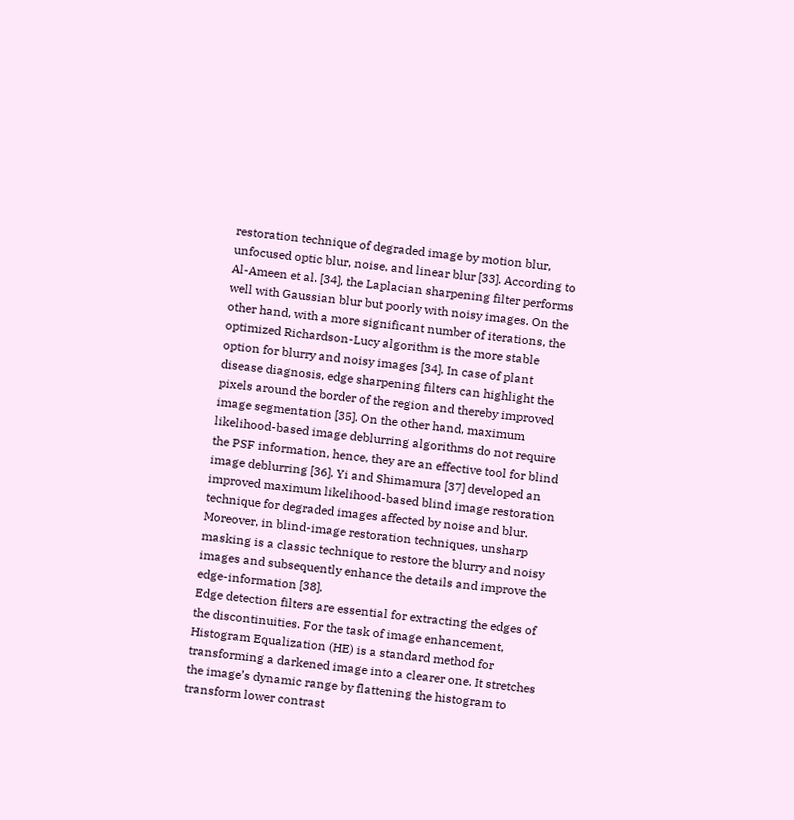restoration technique of degraded image by motion blur, unfocused optic blur, noise, and linear blur [33]. According to Al-Ameen et al. [34], the Laplacian sharpening filter performs well with Gaussian blur but poorly with noisy images. On the other hand, with a more significant number of iterations, the optimized Richardson-Lucy algorithm is the more stable option for blurry and noisy images [34]. In case of plant disease diagnosis, edge sharpening filters can highlight the pixels around the border of the region and thereby improved image segmentation [35]. On the other hand, maximum likelihood-based image deblurring algorithms do not require the PSF information, hence, they are an effective tool for blind image deblurring [36]. Yi and Shimamura [37] developed an improved maximum likelihood-based blind image restoration technique for degraded images affected by noise and blur. Moreover, in blind-image restoration techniques, unsharp masking is a classic technique to restore the blurry and noisy images and subsequently enhance the details and improve the edge-information [38].
Edge detection filters are essential for extracting the edges of the discontinuities. For the task of image enhancement, Histogram Equalization (HE) is a standard method for transforming a darkened image into a clearer one. It stretches the image’s dynamic range by flattening the histogram to transform lower contrast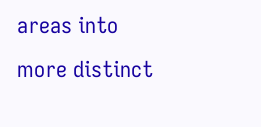areas into more distinct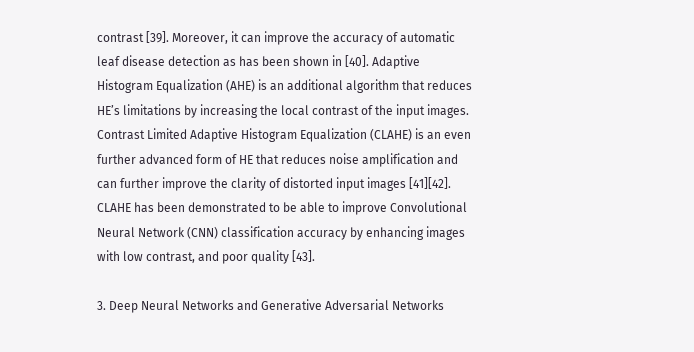contrast [39]. Moreover, it can improve the accuracy of automatic leaf disease detection as has been shown in [40]. Adaptive Histogram Equalization (AHE) is an additional algorithm that reduces HE’s limitations by increasing the local contrast of the input images. Contrast Limited Adaptive Histogram Equalization (CLAHE) is an even further advanced form of HE that reduces noise amplification and can further improve the clarity of distorted input images [41][42]. CLAHE has been demonstrated to be able to improve Convolutional Neural Network (CNN) classification accuracy by enhancing images with low contrast, and poor quality [43].

3. Deep Neural Networks and Generative Adversarial Networks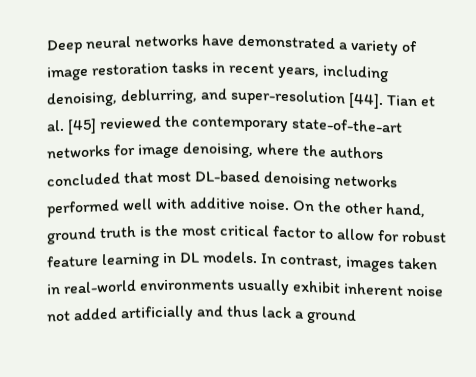Deep neural networks have demonstrated a variety of image restoration tasks in recent years, including denoising, deblurring, and super-resolution [44]. Tian et al. [45] reviewed the contemporary state-of-the-art networks for image denoising, where the authors concluded that most DL-based denoising networks performed well with additive noise. On the other hand, ground truth is the most critical factor to allow for robust feature learning in DL models. In contrast, images taken in real-world environments usually exhibit inherent noise not added artificially and thus lack a ground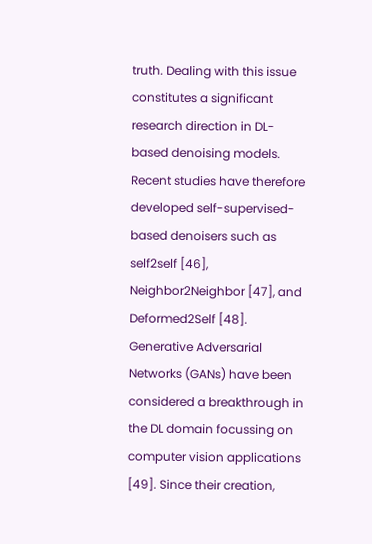truth. Dealing with this issue constitutes a significant research direction in DL-based denoising models. Recent studies have therefore developed self-supervised-based denoisers such as self2self [46], Neighbor2Neighbor [47], and Deformed2Self [48].
Generative Adversarial Networks (GANs) have been considered a breakthrough in the DL domain focussing on computer vision applications [49]. Since their creation,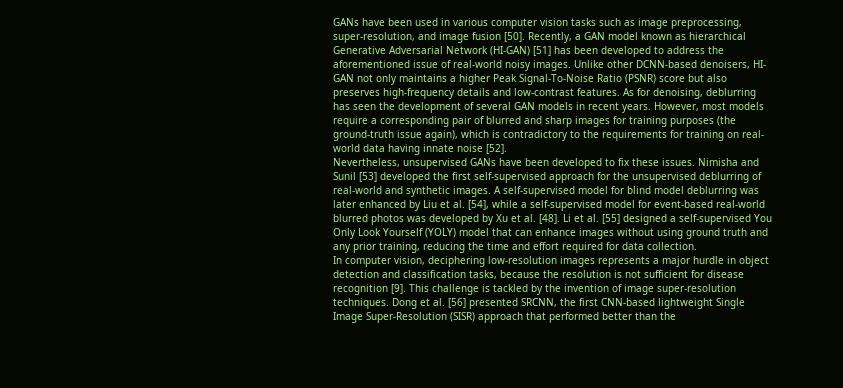GANs have been used in various computer vision tasks such as image preprocessing, super-resolution, and image fusion [50]. Recently, a GAN model known as hierarchical Generative Adversarial Network (HI-GAN) [51] has been developed to address the aforementioned issue of real-world noisy images. Unlike other DCNN-based denoisers, HI-GAN not only maintains a higher Peak Signal-To-Noise Ratio (PSNR) score but also preserves high-frequency details and low-contrast features. As for denoising, deblurring has seen the development of several GAN models in recent years. However, most models require a corresponding pair of blurred and sharp images for training purposes (the ground-truth issue again), which is contradictory to the requirements for training on real-world data having innate noise [52].
Nevertheless, unsupervised GANs have been developed to fix these issues. Nimisha and Sunil [53] developed the first self-supervised approach for the unsupervised deblurring of real-world and synthetic images. A self-supervised model for blind model deblurring was later enhanced by Liu et al. [54], while a self-supervised model for event-based real-world blurred photos was developed by Xu et al. [48]. Li et al. [55] designed a self-supervised You Only Look Yourself (YOLY) model that can enhance images without using ground truth and any prior training, reducing the time and effort required for data collection.
In computer vision, deciphering low-resolution images represents a major hurdle in object detection and classification tasks, because the resolution is not sufficient for disease recognition [9]. This challenge is tackled by the invention of image super-resolution techniques. Dong et al. [56] presented SRCNN, the first CNN-based lightweight Single Image Super-Resolution (SISR) approach that performed better than the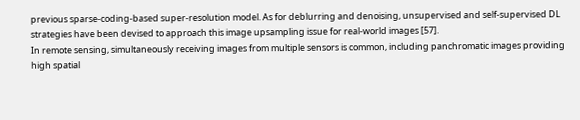previous sparse-coding-based super-resolution model. As for deblurring and denoising, unsupervised and self-supervised DL strategies have been devised to approach this image upsampling issue for real-world images [57].
In remote sensing, simultaneously receiving images from multiple sensors is common, including panchromatic images providing high spatial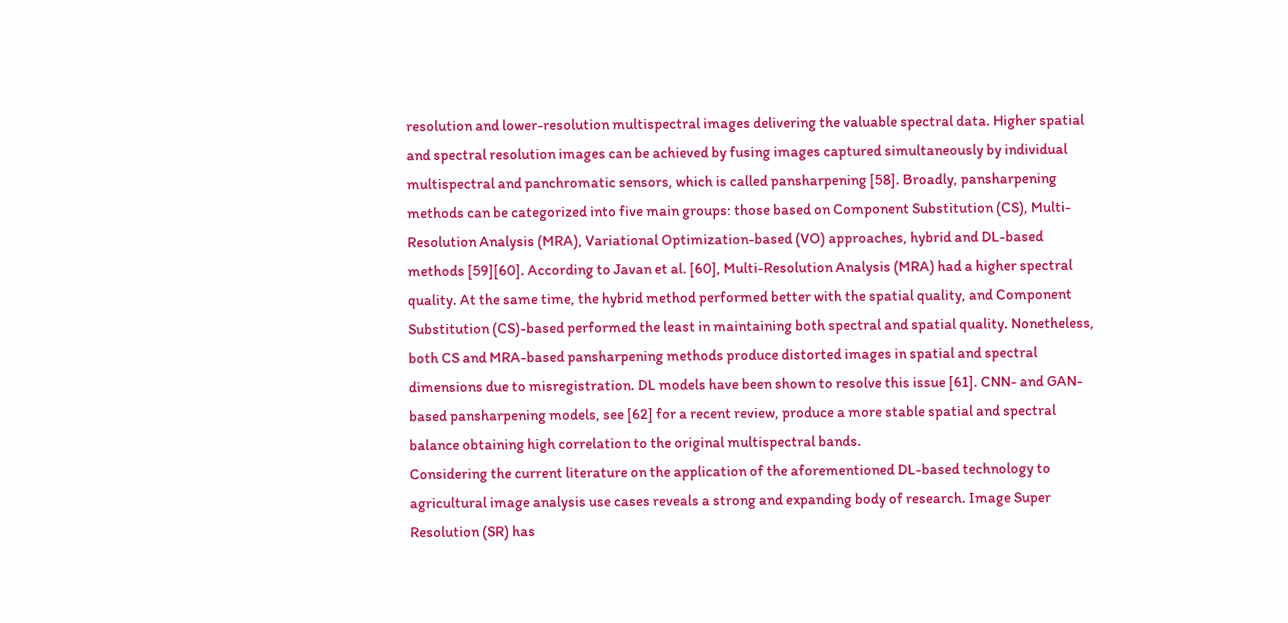resolution and lower-resolution multispectral images delivering the valuable spectral data. Higher spatial and spectral resolution images can be achieved by fusing images captured simultaneously by individual multispectral and panchromatic sensors, which is called pansharpening [58]. Broadly, pansharpening methods can be categorized into five main groups: those based on Component Substitution (CS), Multi-Resolution Analysis (MRA), Variational Optimization-based (VO) approaches, hybrid and DL-based methods [59][60]. According to Javan et al. [60], Multi-Resolution Analysis (MRA) had a higher spectral quality. At the same time, the hybrid method performed better with the spatial quality, and Component Substitution (CS)-based performed the least in maintaining both spectral and spatial quality. Nonetheless, both CS and MRA-based pansharpening methods produce distorted images in spatial and spectral dimensions due to misregistration. DL models have been shown to resolve this issue [61]. CNN- and GAN-based pansharpening models, see [62] for a recent review, produce a more stable spatial and spectral balance obtaining high correlation to the original multispectral bands.
Considering the current literature on the application of the aforementioned DL-based technology to agricultural image analysis use cases reveals a strong and expanding body of research. Image Super Resolution (SR) has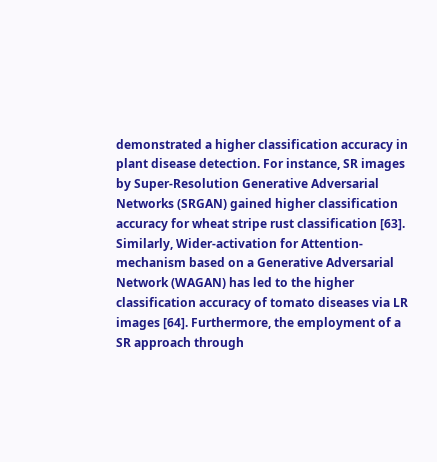demonstrated a higher classification accuracy in plant disease detection. For instance, SR images by Super-Resolution Generative Adversarial Networks (SRGAN) gained higher classification accuracy for wheat stripe rust classification [63]. Similarly, Wider-activation for Attention-mechanism based on a Generative Adversarial Network (WAGAN) has led to the higher classification accuracy of tomato diseases via LR images [64]. Furthermore, the employment of a SR approach through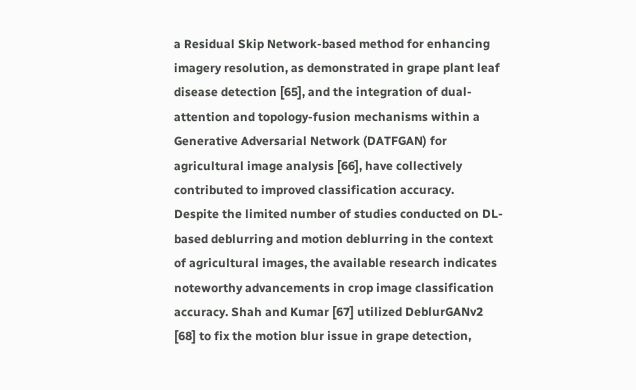a Residual Skip Network-based method for enhancing imagery resolution, as demonstrated in grape plant leaf disease detection [65], and the integration of dual-attention and topology-fusion mechanisms within a Generative Adversarial Network (DATFGAN) for agricultural image analysis [66], have collectively contributed to improved classification accuracy.
Despite the limited number of studies conducted on DL-based deblurring and motion deblurring in the context of agricultural images, the available research indicates noteworthy advancements in crop image classification accuracy. Shah and Kumar [67] utilized DeblurGANv2 [68] to fix the motion blur issue in grape detection,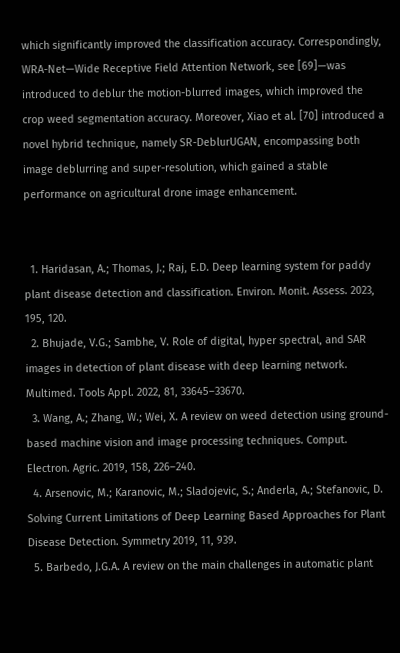which significantly improved the classification accuracy. Correspondingly, WRA-Net—Wide Receptive Field Attention Network, see [69]—was introduced to deblur the motion-blurred images, which improved the crop weed segmentation accuracy. Moreover, Xiao et al. [70] introduced a novel hybrid technique, namely SR-DeblurUGAN, encompassing both image deblurring and super-resolution, which gained a stable performance on agricultural drone image enhancement.


  1. Haridasan, A.; Thomas, J.; Raj, E.D. Deep learning system for paddy plant disease detection and classification. Environ. Monit. Assess. 2023, 195, 120.
  2. Bhujade, V.G.; Sambhe, V. Role of digital, hyper spectral, and SAR images in detection of plant disease with deep learning network. Multimed. Tools Appl. 2022, 81, 33645–33670.
  3. Wang, A.; Zhang, W.; Wei, X. A review on weed detection using ground-based machine vision and image processing techniques. Comput. Electron. Agric. 2019, 158, 226–240.
  4. Arsenovic, M.; Karanovic, M.; Sladojevic, S.; Anderla, A.; Stefanovic, D. Solving Current Limitations of Deep Learning Based Approaches for Plant Disease Detection. Symmetry 2019, 11, 939.
  5. Barbedo, J.G.A. A review on the main challenges in automatic plant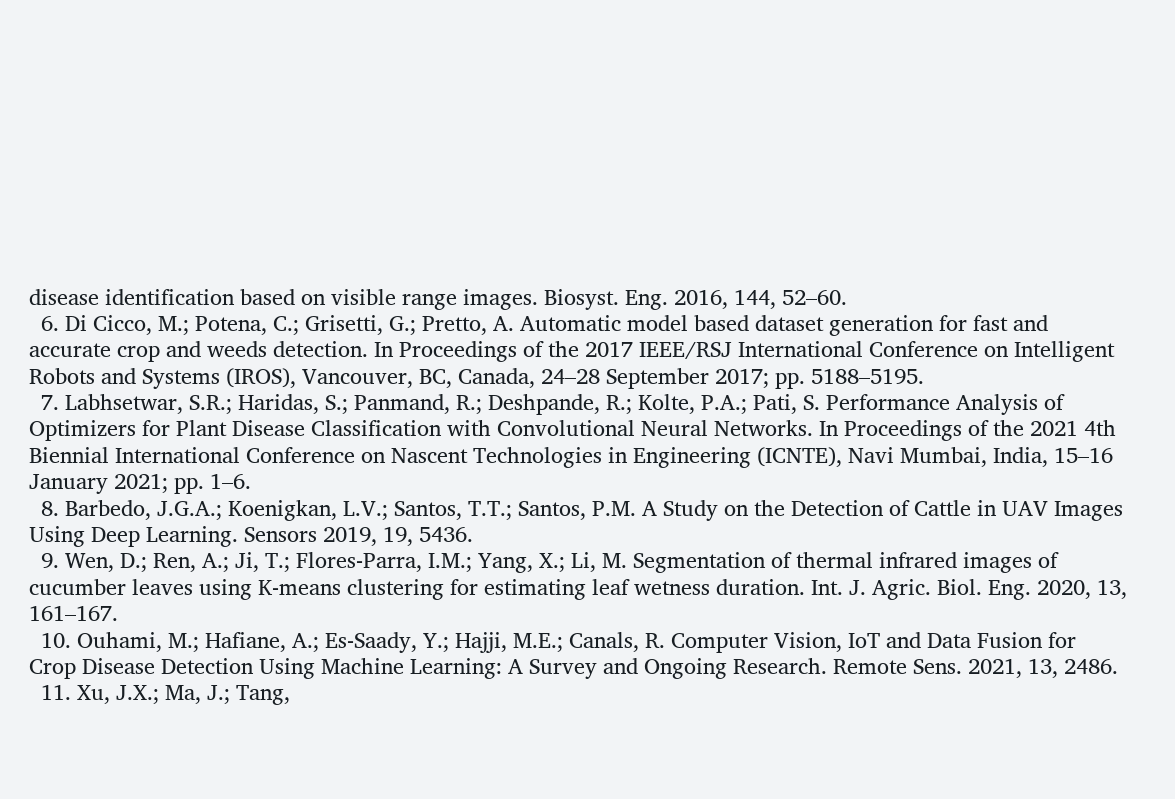disease identification based on visible range images. Biosyst. Eng. 2016, 144, 52–60.
  6. Di Cicco, M.; Potena, C.; Grisetti, G.; Pretto, A. Automatic model based dataset generation for fast and accurate crop and weeds detection. In Proceedings of the 2017 IEEE/RSJ International Conference on Intelligent Robots and Systems (IROS), Vancouver, BC, Canada, 24–28 September 2017; pp. 5188–5195.
  7. Labhsetwar, S.R.; Haridas, S.; Panmand, R.; Deshpande, R.; Kolte, P.A.; Pati, S. Performance Analysis of Optimizers for Plant Disease Classification with Convolutional Neural Networks. In Proceedings of the 2021 4th Biennial International Conference on Nascent Technologies in Engineering (ICNTE), Navi Mumbai, India, 15–16 January 2021; pp. 1–6.
  8. Barbedo, J.G.A.; Koenigkan, L.V.; Santos, T.T.; Santos, P.M. A Study on the Detection of Cattle in UAV Images Using Deep Learning. Sensors 2019, 19, 5436.
  9. Wen, D.; Ren, A.; Ji, T.; Flores-Parra, I.M.; Yang, X.; Li, M. Segmentation of thermal infrared images of cucumber leaves using K-means clustering for estimating leaf wetness duration. Int. J. Agric. Biol. Eng. 2020, 13, 161–167.
  10. Ouhami, M.; Hafiane, A.; Es-Saady, Y.; Hajji, M.E.; Canals, R. Computer Vision, IoT and Data Fusion for Crop Disease Detection Using Machine Learning: A Survey and Ongoing Research. Remote Sens. 2021, 13, 2486.
  11. Xu, J.X.; Ma, J.; Tang,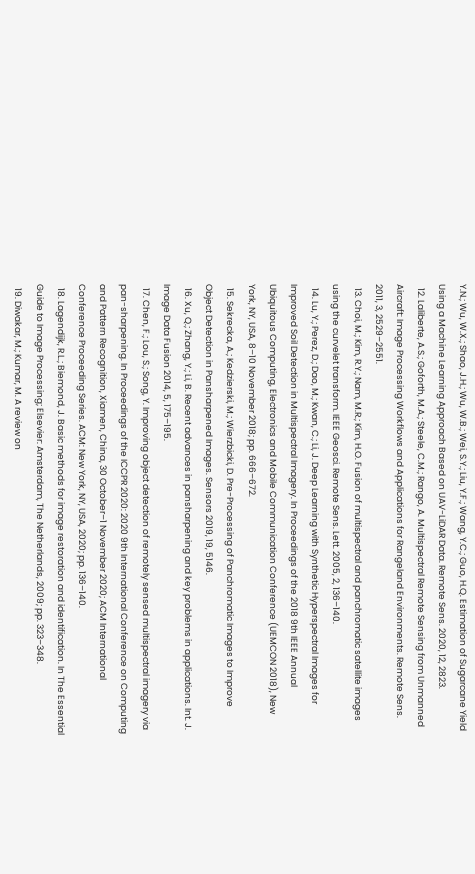Y.N.; Wu, W.X.; Shao, J.H.; Wu, W.B.; Wei, S.Y.; Liu, Y.F.; Wang, Y.C.; Guo, H.Q. Estimation of Sugarcane Yield Using a Machine Learning Approach Based on UAV-LiDAR Data. Remote Sens. 2020, 12, 2823.
  12. Laliberte, A.S.; Goforth, M.A.; Steele, C.M.; Rango, A. Multispectral Remote Sensing from Unmanned Aircraft: Image Processing Workflows and Applications for Rangeland Environments. Remote Sens. 2011, 3, 2529–2551.
  13. Choi, M.; Kim, R.Y.; Nam, M.R.; Kim, H.O. Fusion of multispectral and panchromatic satellite images using the curvelet transform. IEEE Geosci. Remote Sens. Lett. 2005, 2, 136–140.
  14. Lu, Y.; Perez, D.; Dao, M.; Kwan, C.; Li, J. Deep Learning with Synthetic Hyperspectral Images for Improved Soil Detection in Multispectral Imagery. In Proceedings of the 2018 9th IEEE Annual Ubiquitous Computing, Electronics and Mobile Communication Conference (UEMCON 2018), New York, NY, USA, 8–10 November 2018; pp. 666–672.
  15. Sekrecka, A.; Kedzierski, M.; Wierzbicki, D. Pre-Processing of Panchromatic Images to Improve Object Detection in Pansharpened Images. Sensors 2019, 19, 5146.
  16. Xu, Q.; Zhang, Y.; Li, B. Recent advances in pansharpening and key problems in applications. Int. J. Image Data Fusion 2014, 5, 175–195.
  17. Chen, F.; Lou, S.; Song, Y. Improving object detection of remotely sensed multispectral imagery via pan-sharpening. In Proceedings of the ICCPR 2020: 2020 9th International Conference on Computing and Pattern Recognition, Xiamen, China, 30 October–1 November 2020; ACM International Conference Proceeding Series. ACM: New York, NY, USA, 2020; pp. 136–140.
  18. Lagendijk, R.L.; Biemond, J. Basic methods for image restoration and identification. In The Essential Guide to Image Processing; Elsevier: Amsterdam, The Netherlands, 2009; pp. 323–348.
  19. Diwakar, M.; Kumar, M. A review on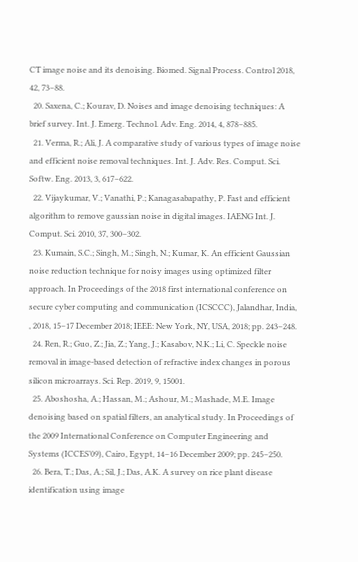CT image noise and its denoising. Biomed. Signal Process. Control 2018, 42, 73–88.
  20. Saxena, C.; Kourav, D. Noises and image denoising techniques: A brief survey. Int. J. Emerg. Technol. Adv. Eng. 2014, 4, 878–885.
  21. Verma, R.; Ali, J. A comparative study of various types of image noise and efficient noise removal techniques. Int. J. Adv. Res. Comput. Sci. Softw. Eng. 2013, 3, 617–622.
  22. Vijaykumar, V.; Vanathi, P.; Kanagasabapathy, P. Fast and efficient algorithm to remove gaussian noise in digital images. IAENG Int. J. Comput. Sci. 2010, 37, 300–302.
  23. Kumain, S.C.; Singh, M.; Singh, N.; Kumar, K. An efficient Gaussian noise reduction technique for noisy images using optimized filter approach. In Proceedings of the 2018 first international conference on secure cyber computing and communication (ICSCCC), Jalandhar, India, , 2018, 15–17 December 2018; IEEE: New York, NY, USA, 2018; pp. 243–248.
  24. Ren, R.; Guo, Z.; Jia, Z.; Yang, J.; Kasabov, N.K.; Li, C. Speckle noise removal in image-based detection of refractive index changes in porous silicon microarrays. Sci. Rep. 2019, 9, 15001.
  25. Aboshosha, A.; Hassan, M.; Ashour, M.; Mashade, M.E. Image denoising based on spatial filters, an analytical study. In Proceedings of the 2009 International Conference on Computer Engineering and Systems (ICCES’09), Cairo, Egypt, 14–16 December 2009; pp. 245–250.
  26. Bera, T.; Das, A.; Sil, J.; Das, A.K. A survey on rice plant disease identification using image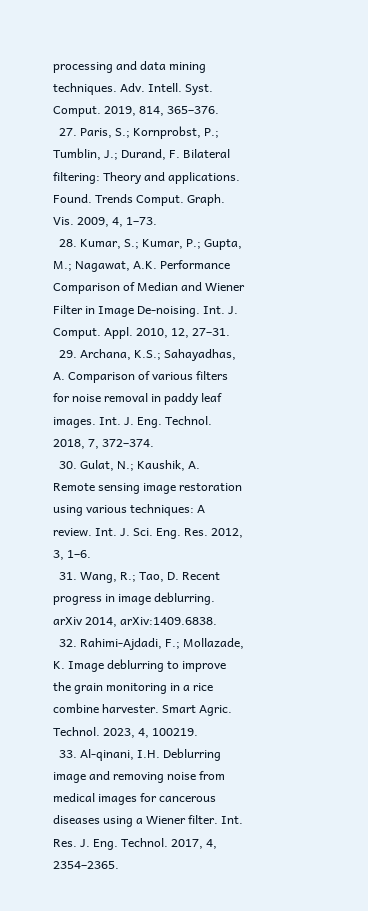processing and data mining techniques. Adv. Intell. Syst. Comput. 2019, 814, 365–376.
  27. Paris, S.; Kornprobst, P.; Tumblin, J.; Durand, F. Bilateral filtering: Theory and applications. Found. Trends Comput. Graph. Vis. 2009, 4, 1–73.
  28. Kumar, S.; Kumar, P.; Gupta, M.; Nagawat, A.K. Performance Comparison of Median and Wiener Filter in Image De-noising. Int. J. Comput. Appl. 2010, 12, 27–31.
  29. Archana, K.S.; Sahayadhas, A. Comparison of various filters for noise removal in paddy leaf images. Int. J. Eng. Technol. 2018, 7, 372–374.
  30. Gulat, N.; Kaushik, A. Remote sensing image restoration using various techniques: A review. Int. J. Sci. Eng. Res. 2012, 3, 1–6.
  31. Wang, R.; Tao, D. Recent progress in image deblurring. arXiv 2014, arXiv:1409.6838.
  32. Rahimi-Ajdadi, F.; Mollazade, K. Image deblurring to improve the grain monitoring in a rice combine harvester. Smart Agric. Technol. 2023, 4, 100219.
  33. Al-qinani, I.H. Deblurring image and removing noise from medical images for cancerous diseases using a Wiener filter. Int. Res. J. Eng. Technol. 2017, 4, 2354–2365.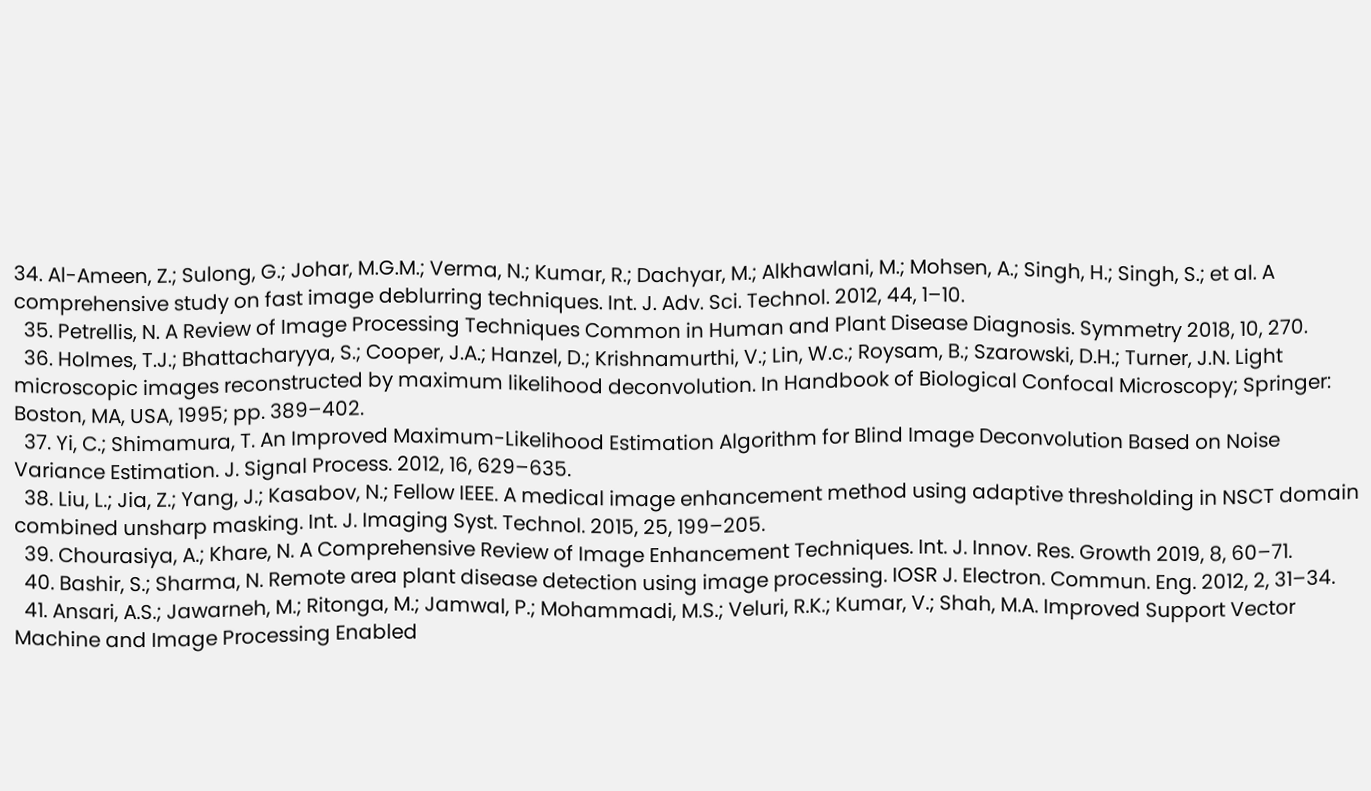34. Al-Ameen, Z.; Sulong, G.; Johar, M.G.M.; Verma, N.; Kumar, R.; Dachyar, M.; Alkhawlani, M.; Mohsen, A.; Singh, H.; Singh, S.; et al. A comprehensive study on fast image deblurring techniques. Int. J. Adv. Sci. Technol. 2012, 44, 1–10.
  35. Petrellis, N. A Review of Image Processing Techniques Common in Human and Plant Disease Diagnosis. Symmetry 2018, 10, 270.
  36. Holmes, T.J.; Bhattacharyya, S.; Cooper, J.A.; Hanzel, D.; Krishnamurthi, V.; Lin, W.c.; Roysam, B.; Szarowski, D.H.; Turner, J.N. Light microscopic images reconstructed by maximum likelihood deconvolution. In Handbook of Biological Confocal Microscopy; Springer: Boston, MA, USA, 1995; pp. 389–402.
  37. Yi, C.; Shimamura, T. An Improved Maximum-Likelihood Estimation Algorithm for Blind Image Deconvolution Based on Noise Variance Estimation. J. Signal Process. 2012, 16, 629–635.
  38. Liu, L.; Jia, Z.; Yang, J.; Kasabov, N.; Fellow IEEE. A medical image enhancement method using adaptive thresholding in NSCT domain combined unsharp masking. Int. J. Imaging Syst. Technol. 2015, 25, 199–205.
  39. Chourasiya, A.; Khare, N. A Comprehensive Review of Image Enhancement Techniques. Int. J. Innov. Res. Growth 2019, 8, 60–71.
  40. Bashir, S.; Sharma, N. Remote area plant disease detection using image processing. IOSR J. Electron. Commun. Eng. 2012, 2, 31–34.
  41. Ansari, A.S.; Jawarneh, M.; Ritonga, M.; Jamwal, P.; Mohammadi, M.S.; Veluri, R.K.; Kumar, V.; Shah, M.A. Improved Support Vector Machine and Image Processing Enabled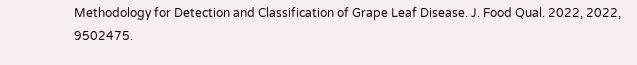Methodology for Detection and Classification of Grape Leaf Disease. J. Food Qual. 2022, 2022, 9502475.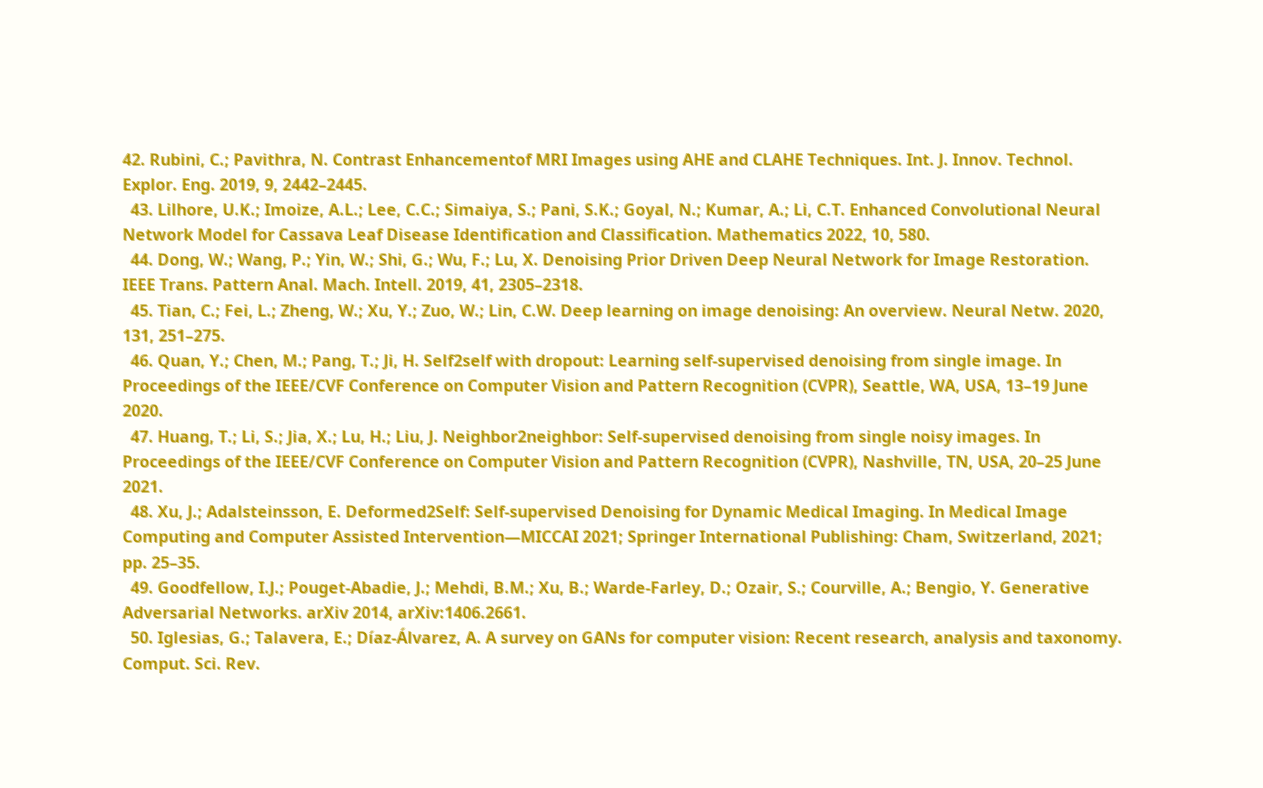42. Rubini, C.; Pavithra, N. Contrast Enhancementof MRI Images using AHE and CLAHE Techniques. Int. J. Innov. Technol. Explor. Eng. 2019, 9, 2442–2445.
  43. Lilhore, U.K.; Imoize, A.L.; Lee, C.C.; Simaiya, S.; Pani, S.K.; Goyal, N.; Kumar, A.; Li, C.T. Enhanced Convolutional Neural Network Model for Cassava Leaf Disease Identification and Classification. Mathematics 2022, 10, 580.
  44. Dong, W.; Wang, P.; Yin, W.; Shi, G.; Wu, F.; Lu, X. Denoising Prior Driven Deep Neural Network for Image Restoration. IEEE Trans. Pattern Anal. Mach. Intell. 2019, 41, 2305–2318.
  45. Tian, C.; Fei, L.; Zheng, W.; Xu, Y.; Zuo, W.; Lin, C.W. Deep learning on image denoising: An overview. Neural Netw. 2020, 131, 251–275.
  46. Quan, Y.; Chen, M.; Pang, T.; Ji, H. Self2self with dropout: Learning self-supervised denoising from single image. In Proceedings of the IEEE/CVF Conference on Computer Vision and Pattern Recognition (CVPR), Seattle, WA, USA, 13–19 June 2020.
  47. Huang, T.; Li, S.; Jia, X.; Lu, H.; Liu, J. Neighbor2neighbor: Self-supervised denoising from single noisy images. In Proceedings of the IEEE/CVF Conference on Computer Vision and Pattern Recognition (CVPR), Nashville, TN, USA, 20–25 June 2021.
  48. Xu, J.; Adalsteinsson, E. Deformed2Self: Self-supervised Denoising for Dynamic Medical Imaging. In Medical Image Computing and Computer Assisted Intervention—MICCAI 2021; Springer International Publishing: Cham, Switzerland, 2021; pp. 25–35.
  49. Goodfellow, I.J.; Pouget-Abadie, J.; Mehdi, B.M.; Xu, B.; Warde-Farley, D.; Ozair, S.; Courville, A.; Bengio, Y. Generative Adversarial Networks. arXiv 2014, arXiv:1406.2661.
  50. Iglesias, G.; Talavera, E.; Díaz-Álvarez, A. A survey on GANs for computer vision: Recent research, analysis and taxonomy. Comput. Sci. Rev.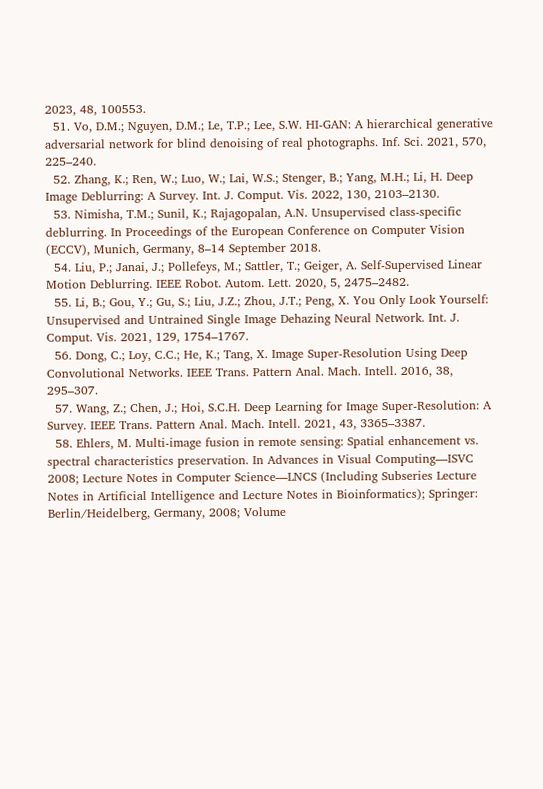2023, 48, 100553.
  51. Vo, D.M.; Nguyen, D.M.; Le, T.P.; Lee, S.W. HI-GAN: A hierarchical generative adversarial network for blind denoising of real photographs. Inf. Sci. 2021, 570, 225–240.
  52. Zhang, K.; Ren, W.; Luo, W.; Lai, W.S.; Stenger, B.; Yang, M.H.; Li, H. Deep Image Deblurring: A Survey. Int. J. Comput. Vis. 2022, 130, 2103–2130.
  53. Nimisha, T.M.; Sunil, K.; Rajagopalan, A.N. Unsupervised class-specific deblurring. In Proceedings of the European Conference on Computer Vision (ECCV), Munich, Germany, 8–14 September 2018.
  54. Liu, P.; Janai, J.; Pollefeys, M.; Sattler, T.; Geiger, A. Self-Supervised Linear Motion Deblurring. IEEE Robot. Autom. Lett. 2020, 5, 2475–2482.
  55. Li, B.; Gou, Y.; Gu, S.; Liu, J.Z.; Zhou, J.T.; Peng, X. You Only Look Yourself: Unsupervised and Untrained Single Image Dehazing Neural Network. Int. J. Comput. Vis. 2021, 129, 1754–1767.
  56. Dong, C.; Loy, C.C.; He, K.; Tang, X. Image Super-Resolution Using Deep Convolutional Networks. IEEE Trans. Pattern Anal. Mach. Intell. 2016, 38, 295–307.
  57. Wang, Z.; Chen, J.; Hoi, S.C.H. Deep Learning for Image Super-Resolution: A Survey. IEEE Trans. Pattern Anal. Mach. Intell. 2021, 43, 3365–3387.
  58. Ehlers, M. Multi-image fusion in remote sensing: Spatial enhancement vs. spectral characteristics preservation. In Advances in Visual Computing—ISVC 2008; Lecture Notes in Computer Science—LNCS (Including Subseries Lecture Notes in Artificial Intelligence and Lecture Notes in Bioinformatics); Springer: Berlin/Heidelberg, Germany, 2008; Volume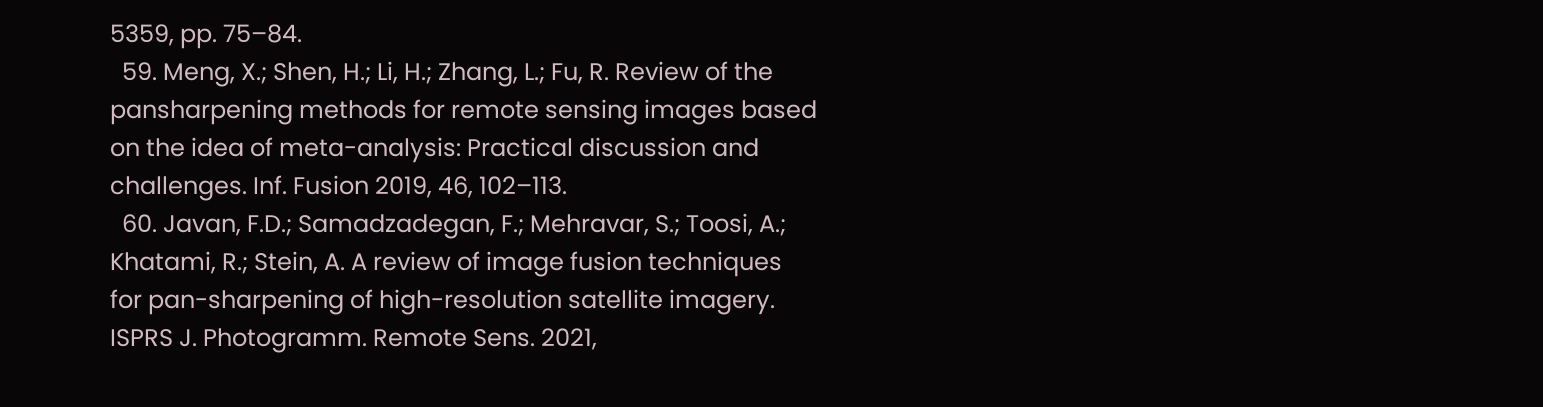5359, pp. 75–84.
  59. Meng, X.; Shen, H.; Li, H.; Zhang, L.; Fu, R. Review of the pansharpening methods for remote sensing images based on the idea of meta-analysis: Practical discussion and challenges. Inf. Fusion 2019, 46, 102–113.
  60. Javan, F.D.; Samadzadegan, F.; Mehravar, S.; Toosi, A.; Khatami, R.; Stein, A. A review of image fusion techniques for pan-sharpening of high-resolution satellite imagery. ISPRS J. Photogramm. Remote Sens. 2021,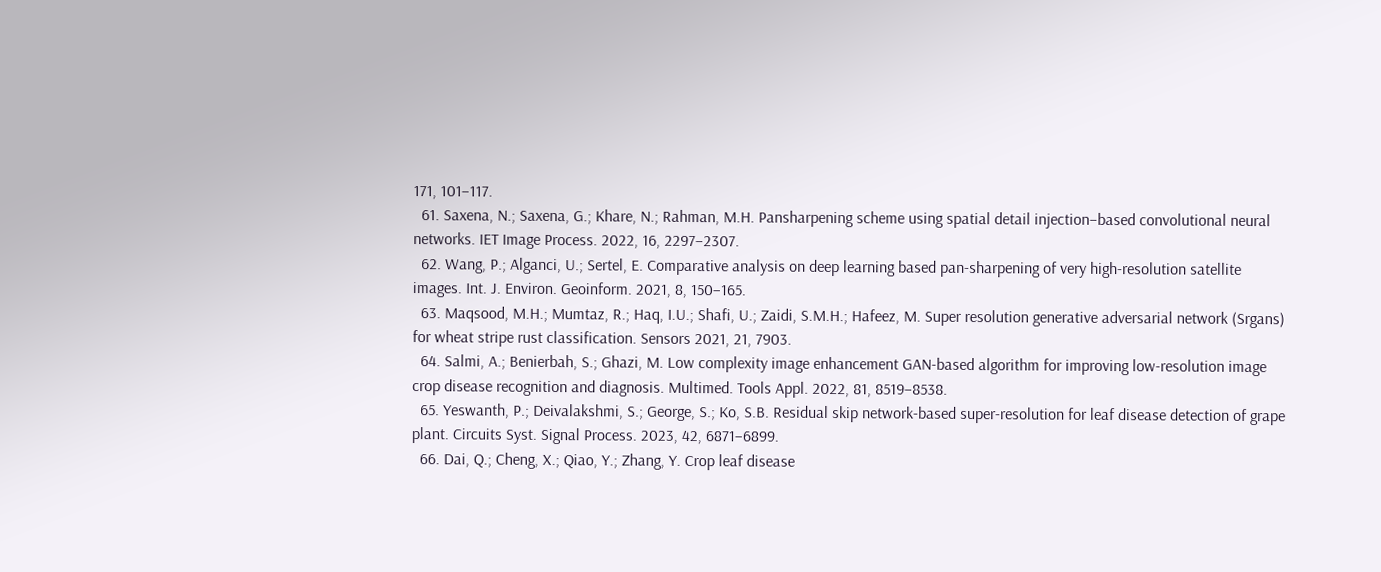171, 101–117.
  61. Saxena, N.; Saxena, G.; Khare, N.; Rahman, M.H. Pansharpening scheme using spatial detail injection–based convolutional neural networks. IET Image Process. 2022, 16, 2297–2307.
  62. Wang, P.; Alganci, U.; Sertel, E. Comparative analysis on deep learning based pan-sharpening of very high-resolution satellite images. Int. J. Environ. Geoinform. 2021, 8, 150–165.
  63. Maqsood, M.H.; Mumtaz, R.; Haq, I.U.; Shafi, U.; Zaidi, S.M.H.; Hafeez, M. Super resolution generative adversarial network (Srgans) for wheat stripe rust classification. Sensors 2021, 21, 7903.
  64. Salmi, A.; Benierbah, S.; Ghazi, M. Low complexity image enhancement GAN-based algorithm for improving low-resolution image crop disease recognition and diagnosis. Multimed. Tools Appl. 2022, 81, 8519–8538.
  65. Yeswanth, P.; Deivalakshmi, S.; George, S.; Ko, S.B. Residual skip network-based super-resolution for leaf disease detection of grape plant. Circuits Syst. Signal Process. 2023, 42, 6871–6899.
  66. Dai, Q.; Cheng, X.; Qiao, Y.; Zhang, Y. Crop leaf disease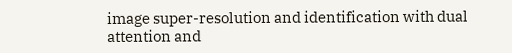image super-resolution and identification with dual attention and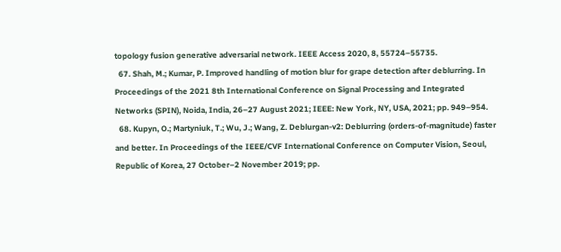topology fusion generative adversarial network. IEEE Access 2020, 8, 55724–55735.
  67. Shah, M.; Kumar, P. Improved handling of motion blur for grape detection after deblurring. In Proceedings of the 2021 8th International Conference on Signal Processing and Integrated Networks (SPIN), Noida, India, 26–27 August 2021; IEEE: New York, NY, USA, 2021; pp. 949–954.
  68. Kupyn, O.; Martyniuk, T.; Wu, J.; Wang, Z. Deblurgan-v2: Deblurring (orders-of-magnitude) faster and better. In Proceedings of the IEEE/CVF International Conference on Computer Vision, Seoul, Republic of Korea, 27 October–2 November 2019; pp.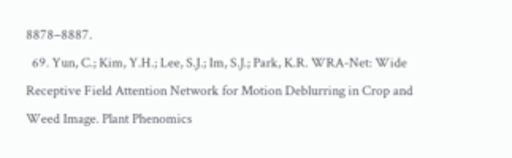8878–8887.
  69. Yun, C.; Kim, Y.H.; Lee, S.J.; Im, S.J.; Park, K.R. WRA-Net: Wide Receptive Field Attention Network for Motion Deblurring in Crop and Weed Image. Plant Phenomics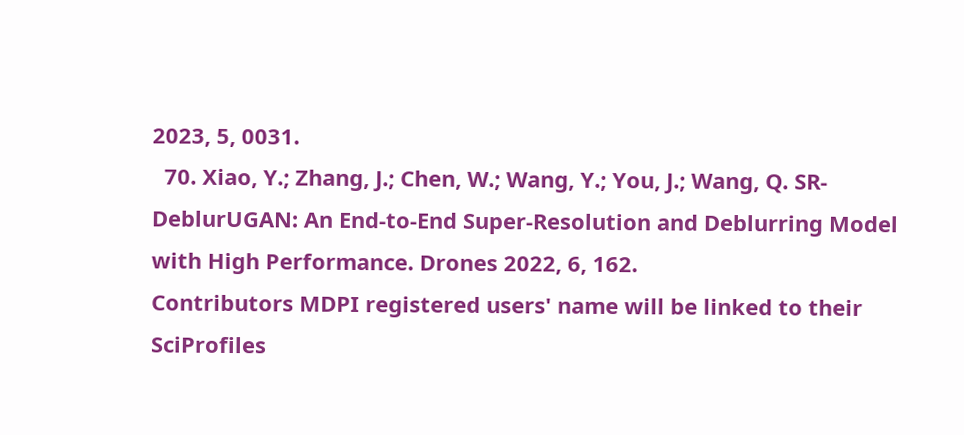2023, 5, 0031.
  70. Xiao, Y.; Zhang, J.; Chen, W.; Wang, Y.; You, J.; Wang, Q. SR-DeblurUGAN: An End-to-End Super-Resolution and Deblurring Model with High Performance. Drones 2022, 6, 162.
Contributors MDPI registered users' name will be linked to their SciProfiles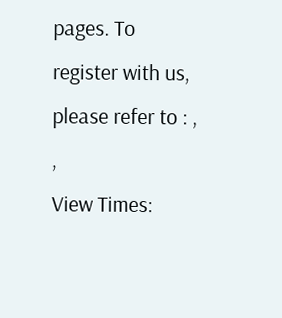pages. To register with us, please refer to : , ,
View Times: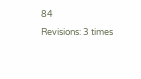84
Revisions: 3 times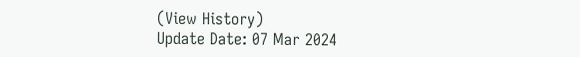(View History)
Update Date: 07 Mar 2024